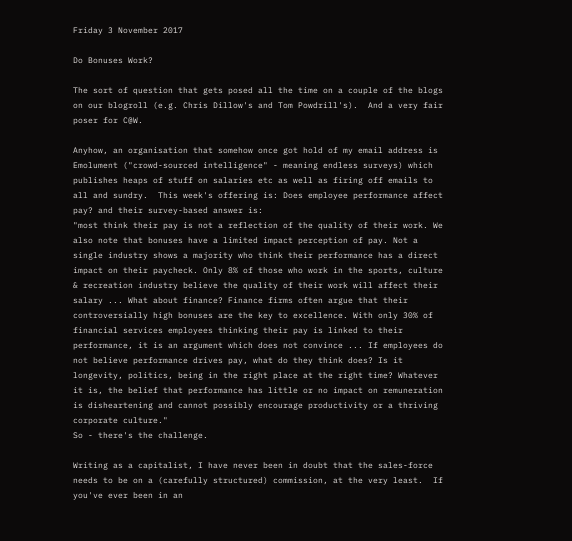Friday 3 November 2017

Do Bonuses Work?

The sort of question that gets posed all the time on a couple of the blogs on our blogroll (e.g. Chris Dillow's and Tom Powdrill's).  And a very fair poser for C@W.

Anyhow, an organisation that somehow once got hold of my email address is Emolument ("crowd-sourced intelligence" - meaning endless surveys) which publishes heaps of stuff on salaries etc as well as firing off emails to all and sundry.  This week's offering is: Does employee performance affect pay? and their survey-based answer is:
"most think their pay is not a reflection of the quality of their work. We also note that bonuses have a limited impact perception of pay. Not a single industry shows a majority who think their performance has a direct impact on their paycheck. Only 8% of those who work in the sports, culture & recreation industry believe the quality of their work will affect their salary ... What about finance? Finance firms often argue that their controversially high bonuses are the key to excellence. With only 30% of financial services employees thinking their pay is linked to their performance, it is an argument which does not convince ... If employees do not believe performance drives pay, what do they think does? Is it longevity, politics, being in the right place at the right time? Whatever it is, the belief that performance has little or no impact on remuneration is disheartening and cannot possibly encourage productivity or a thriving corporate culture."
So - there's the challenge.

Writing as a capitalist, I have never been in doubt that the sales-force needs to be on a (carefully structured) commission, at the very least.  If you've ever been in an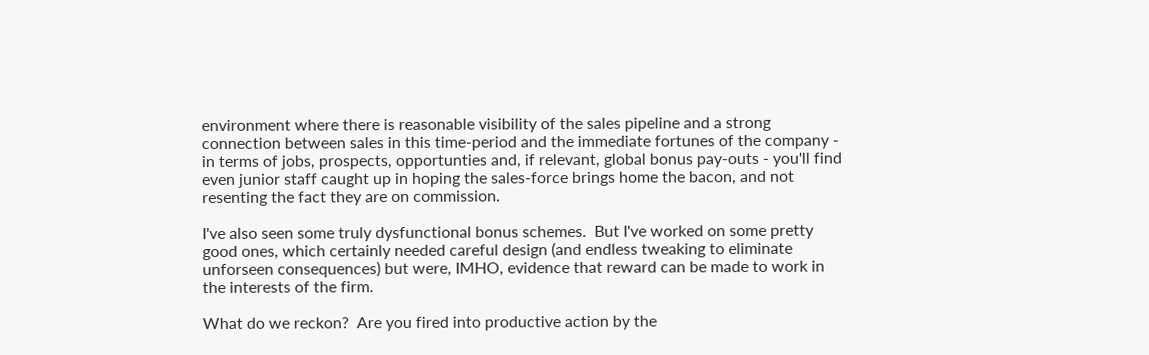environment where there is reasonable visibility of the sales pipeline and a strong connection between sales in this time-period and the immediate fortunes of the company - in terms of jobs, prospects, opportunties and, if relevant, global bonus pay-outs - you'll find even junior staff caught up in hoping the sales-force brings home the bacon, and not resenting the fact they are on commission.

I've also seen some truly dysfunctional bonus schemes.  But I've worked on some pretty good ones, which certainly needed careful design (and endless tweaking to eliminate unforseen consequences) but were, IMHO, evidence that reward can be made to work in the interests of the firm.

What do we reckon?  Are you fired into productive action by the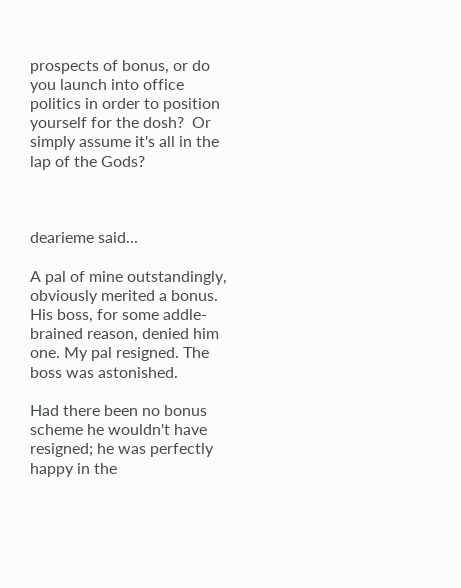prospects of bonus, or do you launch into office politics in order to position yourself for the dosh?  Or simply assume it's all in the lap of the Gods?



dearieme said...

A pal of mine outstandingly, obviously merited a bonus. His boss, for some addle-brained reason, denied him one. My pal resigned. The boss was astonished.

Had there been no bonus scheme he wouldn't have resigned; he was perfectly happy in the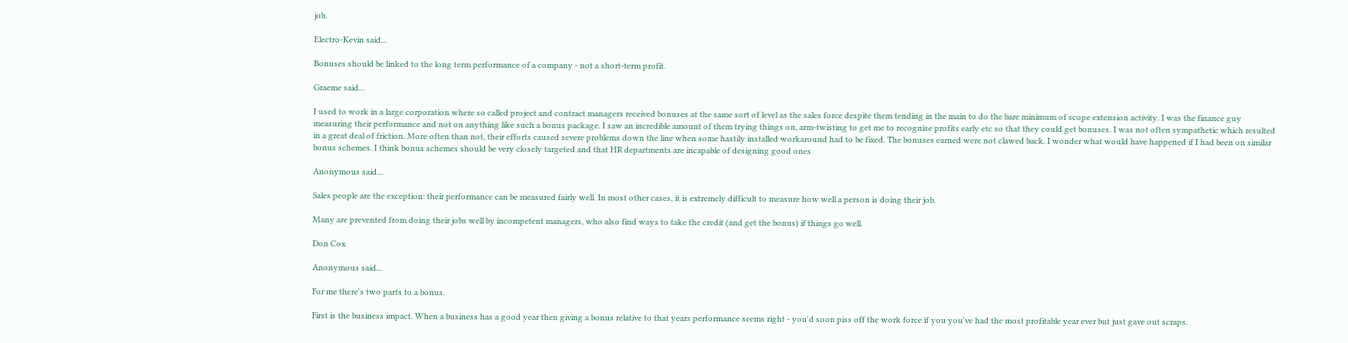job.

Electro-Kevin said...

Bonuses should be linked to the long term performance of a company - not a short-term profit.

Graeme said...

I used to work in a large corporation where so called project and contract managers received bonuses at the same sort of level as the sales force despite them tending in the main to do the bare minimum of scope extension activity. I was the finance guy measuring their performance and not on anything like such a bonus package. I saw an incredible amount of them trying things on, arm-twisting to get me to recognise profits early etc so that they could get bonuses. I was not often sympathetic which resulted in a great deal of friction. More often than not, their efforts caused severe problems down the line when some hastily installed workaround had to be fixed. The bonuses earned were not clawed back. I wonder what would have happened if I had been on similar bonus schemes. I think bonus schemes should be very closely targeted and that HR departments are incapable of designing good ones

Anonymous said...

Sales people are the exception: their performance can be measured fairly well. In most other cases, it is extremely difficult to measure how well a person is doing their job.

Many are prevented from doing their jobs well by incompetent managers, who also find ways to take the credit (and get the bonus) if things go well.

Don Cox

Anonymous said...

For me there's two parts to a bonus.

First is the business impact. When a business has a good year then giving a bonus relative to that years performance seems right - you'd soon piss off the work force if you you've had the most profitable year ever but just gave out scraps.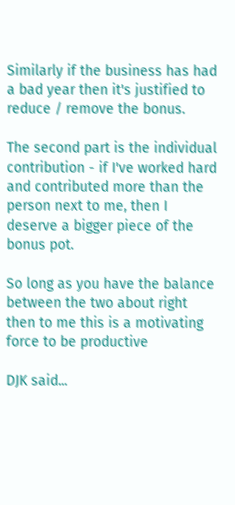Similarly if the business has had a bad year then it's justified to reduce / remove the bonus.

The second part is the individual contribution - if I've worked hard and contributed more than the person next to me, then I deserve a bigger piece of the bonus pot.

So long as you have the balance between the two about right then to me this is a motivating force to be productive

DJK said...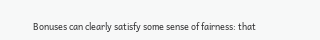Bonuses can clearly satisfy some sense of fairness: that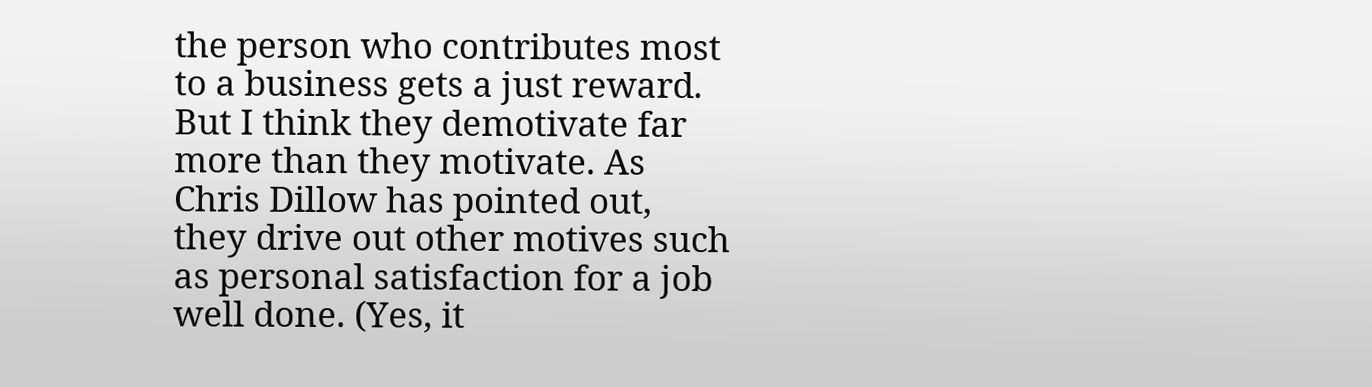the person who contributes most to a business gets a just reward. But I think they demotivate far more than they motivate. As Chris Dillow has pointed out, they drive out other motives such as personal satisfaction for a job well done. (Yes, it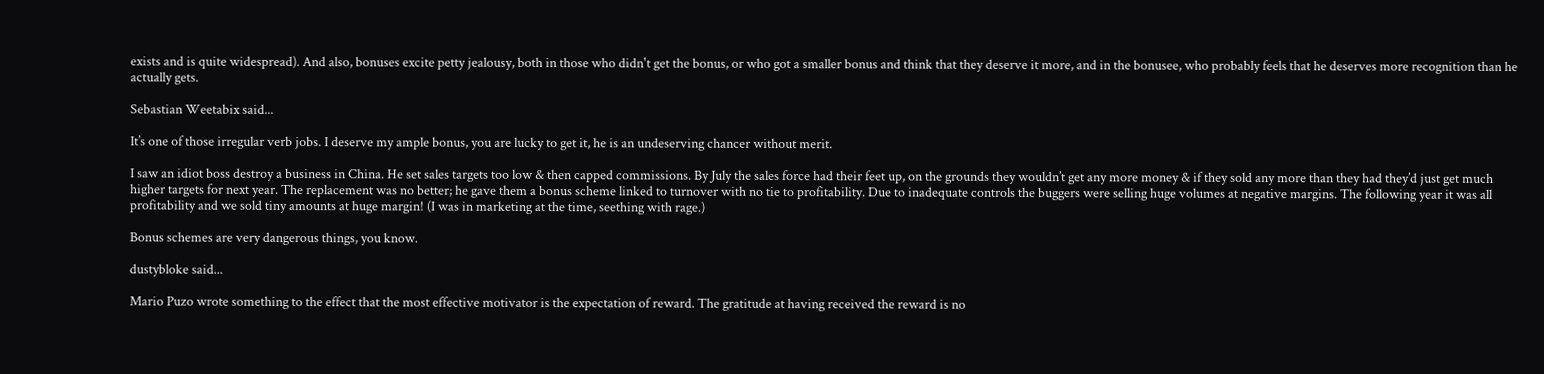exists and is quite widespread). And also, bonuses excite petty jealousy, both in those who didn't get the bonus, or who got a smaller bonus and think that they deserve it more, and in the bonusee, who probably feels that he deserves more recognition than he actually gets.

Sebastian Weetabix said...

It’s one of those irregular verb jobs. I deserve my ample bonus, you are lucky to get it, he is an undeserving chancer without merit.

I saw an idiot boss destroy a business in China. He set sales targets too low & then capped commissions. By July the sales force had their feet up, on the grounds they wouldn’t get any more money & if they sold any more than they had they’d just get much higher targets for next year. The replacement was no better; he gave them a bonus scheme linked to turnover with no tie to profitability. Due to inadequate controls the buggers were selling huge volumes at negative margins. The following year it was all profitability and we sold tiny amounts at huge margin! (I was in marketing at the time, seething with rage.)

Bonus schemes are very dangerous things, you know.

dustybloke said...

Mario Puzo wrote something to the effect that the most effective motivator is the expectation of reward. The gratitude at having received the reward is no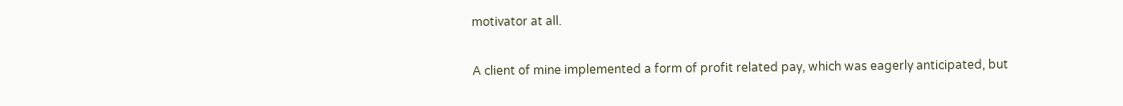motivator at all.

A client of mine implemented a form of profit related pay, which was eagerly anticipated, but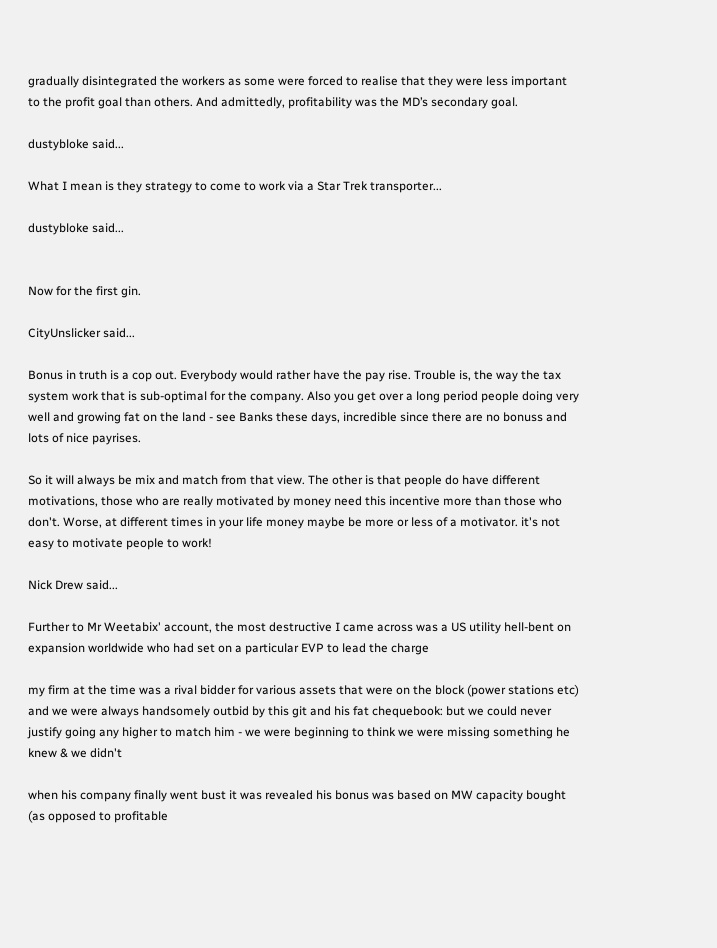gradually disintegrated the workers as some were forced to realise that they were less important to the profit goal than others. And admittedly, profitability was the MD’s secondary goal.

dustybloke said...

What I mean is they strategy to come to work via a Star Trek transporter...

dustybloke said...


Now for the first gin.

CityUnslicker said...

Bonus in truth is a cop out. Everybody would rather have the pay rise. Trouble is, the way the tax system work that is sub-optimal for the company. Also you get over a long period people doing very well and growing fat on the land - see Banks these days, incredible since there are no bonuss and lots of nice payrises.

So it will always be mix and match from that view. The other is that people do have different motivations, those who are really motivated by money need this incentive more than those who don't. Worse, at different times in your life money maybe be more or less of a motivator. it's not easy to motivate people to work!

Nick Drew said...

Further to Mr Weetabix' account, the most destructive I came across was a US utility hell-bent on expansion worldwide who had set on a particular EVP to lead the charge

my firm at the time was a rival bidder for various assets that were on the block (power stations etc) and we were always handsomely outbid by this git and his fat chequebook: but we could never justify going any higher to match him - we were beginning to think we were missing something he knew & we didn't

when his company finally went bust it was revealed his bonus was based on MW capacity bought (as opposed to profitable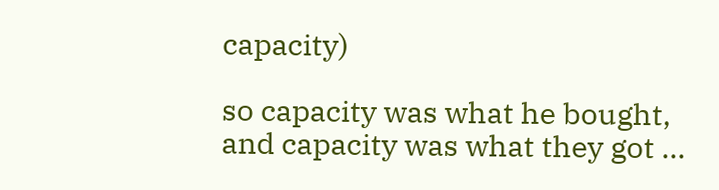capacity)

so capacity was what he bought, and capacity was what they got ...